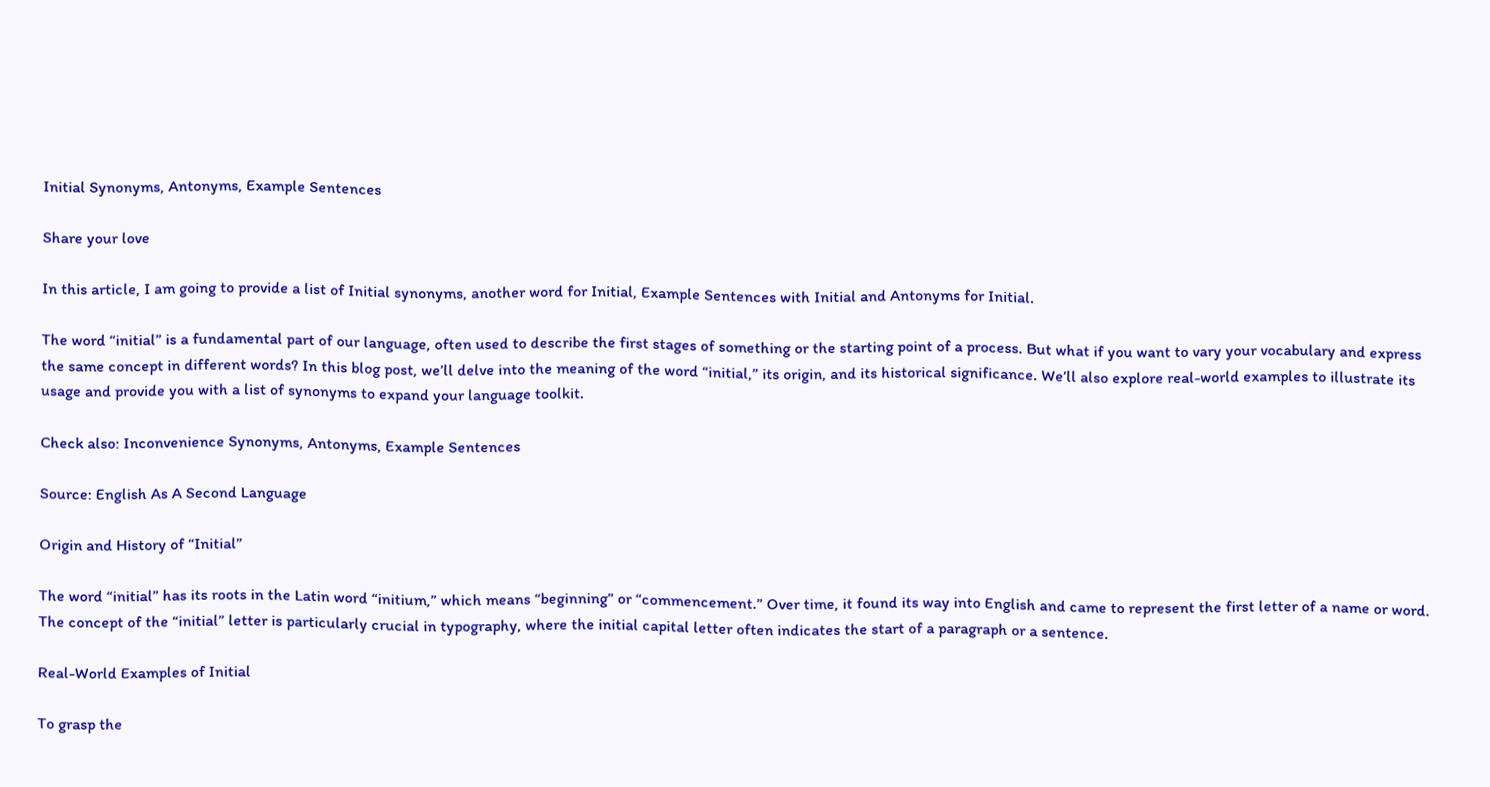Initial Synonyms, Antonyms, Example Sentences

Share your love

In this article, I am going to provide a list of Initial synonyms, another word for Initial, Example Sentences with Initial and Antonyms for Initial.

The word “initial” is a fundamental part of our language, often used to describe the first stages of something or the starting point of a process. But what if you want to vary your vocabulary and express the same concept in different words? In this blog post, we’ll delve into the meaning of the word “initial,” its origin, and its historical significance. We’ll also explore real-world examples to illustrate its usage and provide you with a list of synonyms to expand your language toolkit.

Check also: Inconvenience Synonyms, Antonyms, Example Sentences

Source: English As A Second Language

Origin and History of “Initial”

The word “initial” has its roots in the Latin word “initium,” which means “beginning” or “commencement.” Over time, it found its way into English and came to represent the first letter of a name or word. The concept of the “initial” letter is particularly crucial in typography, where the initial capital letter often indicates the start of a paragraph or a sentence.

Real-World Examples of Initial

To grasp the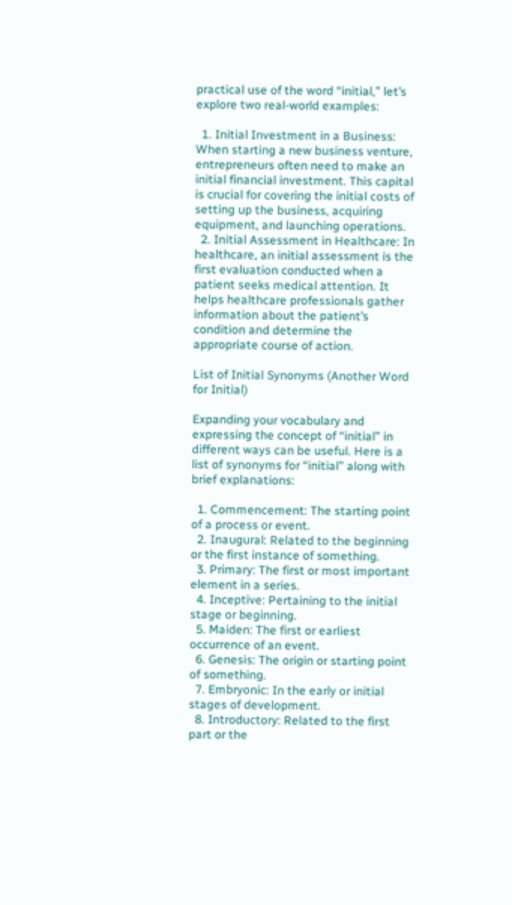practical use of the word “initial,” let’s explore two real-world examples:

  1. Initial Investment in a Business: When starting a new business venture, entrepreneurs often need to make an initial financial investment. This capital is crucial for covering the initial costs of setting up the business, acquiring equipment, and launching operations.
  2. Initial Assessment in Healthcare: In healthcare, an initial assessment is the first evaluation conducted when a patient seeks medical attention. It helps healthcare professionals gather information about the patient’s condition and determine the appropriate course of action.

List of Initial Synonyms (Another Word for Initial)

Expanding your vocabulary and expressing the concept of “initial” in different ways can be useful. Here is a list of synonyms for “initial” along with brief explanations:

  1. Commencement: The starting point of a process or event.
  2. Inaugural: Related to the beginning or the first instance of something.
  3. Primary: The first or most important element in a series.
  4. Inceptive: Pertaining to the initial stage or beginning.
  5. Maiden: The first or earliest occurrence of an event.
  6. Genesis: The origin or starting point of something.
  7. Embryonic: In the early or initial stages of development.
  8. Introductory: Related to the first part or the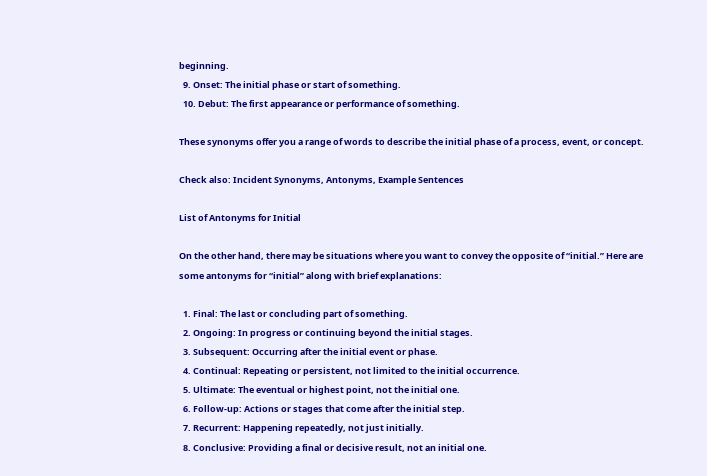beginning.
  9. Onset: The initial phase or start of something.
  10. Debut: The first appearance or performance of something.

These synonyms offer you a range of words to describe the initial phase of a process, event, or concept.

Check also: Incident Synonyms, Antonyms, Example Sentences

List of Antonyms for Initial

On the other hand, there may be situations where you want to convey the opposite of “initial.” Here are some antonyms for “initial” along with brief explanations:

  1. Final: The last or concluding part of something.
  2. Ongoing: In progress or continuing beyond the initial stages.
  3. Subsequent: Occurring after the initial event or phase.
  4. Continual: Repeating or persistent, not limited to the initial occurrence.
  5. Ultimate: The eventual or highest point, not the initial one.
  6. Follow-up: Actions or stages that come after the initial step.
  7. Recurrent: Happening repeatedly, not just initially.
  8. Conclusive: Providing a final or decisive result, not an initial one.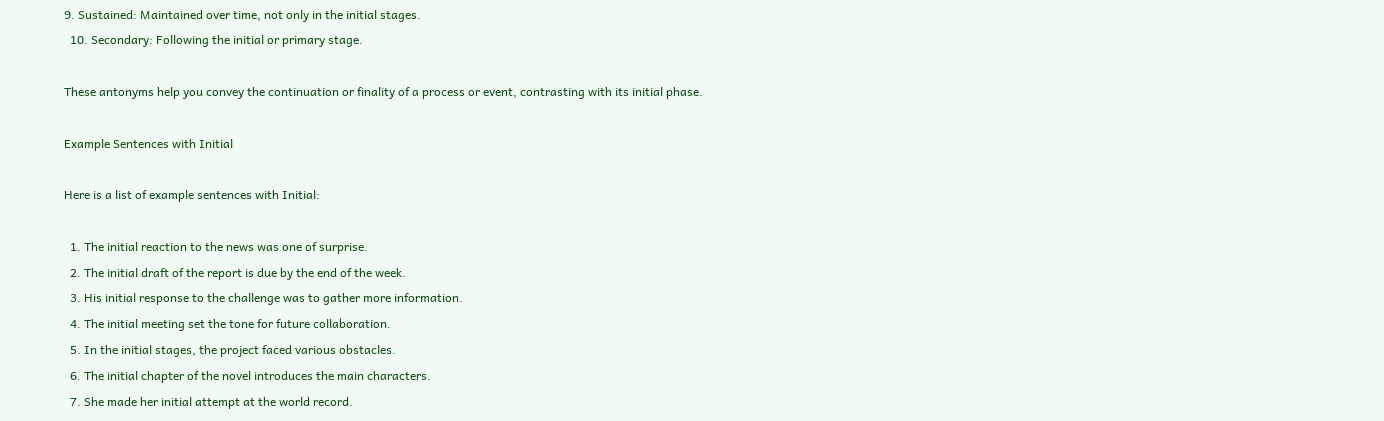9. Sustained: Maintained over time, not only in the initial stages.
  10. Secondary: Following the initial or primary stage.

These antonyms help you convey the continuation or finality of a process or event, contrasting with its initial phase.

Example Sentences with Initial

Here is a list of example sentences with Initial:

  1. The initial reaction to the news was one of surprise.
  2. The initial draft of the report is due by the end of the week.
  3. His initial response to the challenge was to gather more information.
  4. The initial meeting set the tone for future collaboration.
  5. In the initial stages, the project faced various obstacles.
  6. The initial chapter of the novel introduces the main characters.
  7. She made her initial attempt at the world record.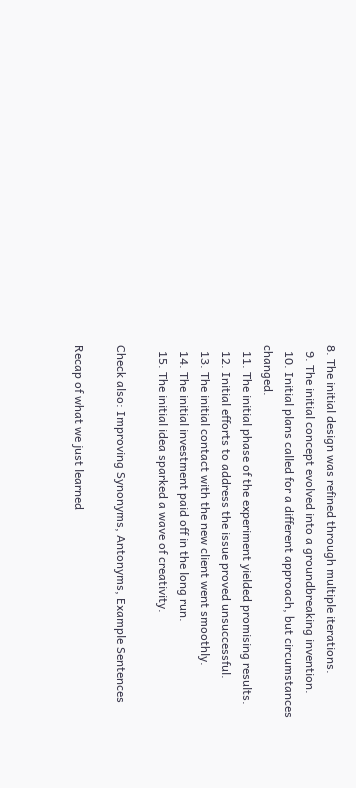8. The initial design was refined through multiple iterations.
  9. The initial concept evolved into a groundbreaking invention.
  10. Initial plans called for a different approach, but circumstances changed.
  11. The initial phase of the experiment yielded promising results.
  12. Initial efforts to address the issue proved unsuccessful.
  13. The initial contact with the new client went smoothly.
  14. The initial investment paid off in the long run.
  15. The initial idea sparked a wave of creativity.

Check also: Improving Synonyms, Antonyms, Example Sentences

Recap of what we just learned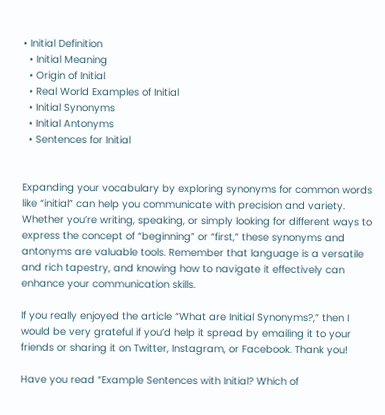• Initial Definition
  • Initial Meaning
  • Origin of Initial
  • Real World Examples of Initial
  • Initial Synonyms
  • Initial Antonyms
  • Sentences for Initial


Expanding your vocabulary by exploring synonyms for common words like “initial” can help you communicate with precision and variety. Whether you’re writing, speaking, or simply looking for different ways to express the concept of “beginning” or “first,” these synonyms and antonyms are valuable tools. Remember that language is a versatile and rich tapestry, and knowing how to navigate it effectively can enhance your communication skills.

If you really enjoyed the article “What are Initial Synonyms?,” then I would be very grateful if you’d help it spread by emailing it to your friends or sharing it on Twitter, Instagram, or Facebook. Thank you!

Have you read “Example Sentences with Initial? Which of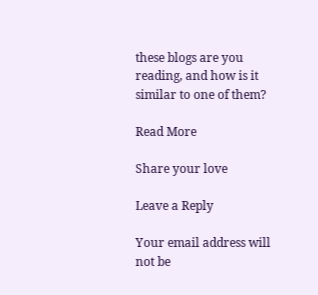these blogs are you reading, and how is it similar to one of them?

Read More

Share your love

Leave a Reply

Your email address will not be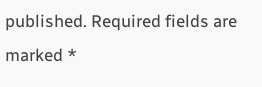published. Required fields are marked *